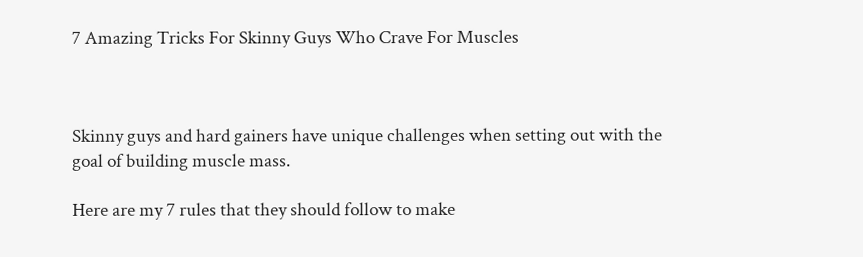7 Amazing Tricks For Skinny Guys Who Crave For Muscles



Skinny guys and hard gainers have unique challenges when setting out with the goal of building muscle mass.

Here are my 7 rules that they should follow to make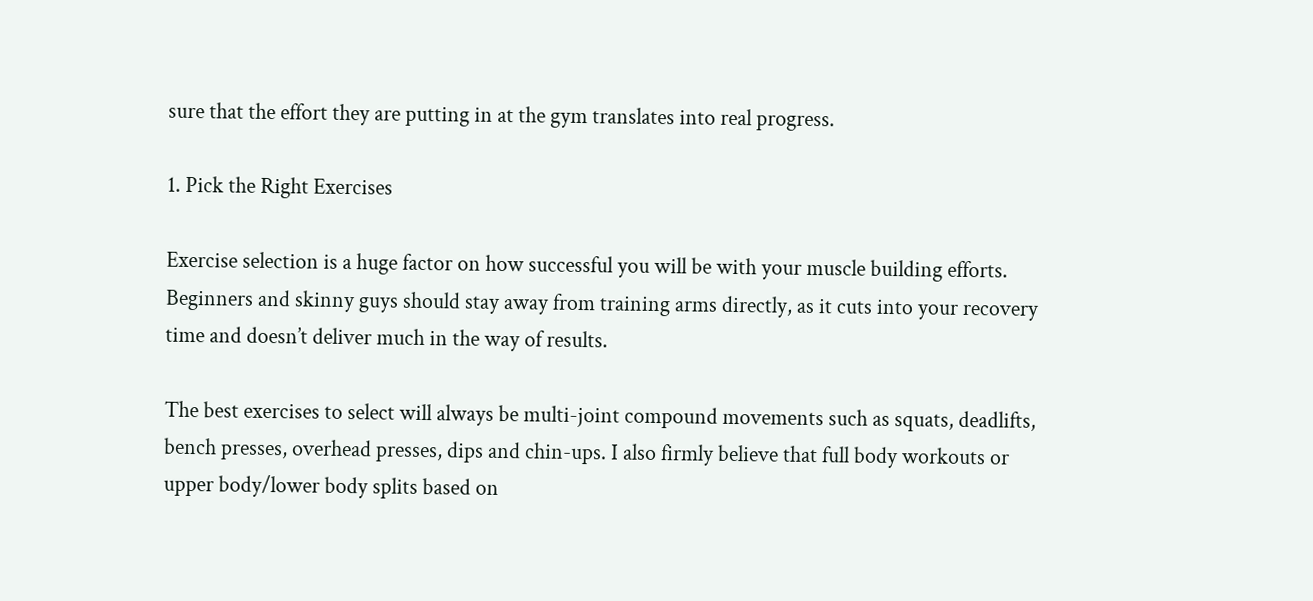sure that the effort they are putting in at the gym translates into real progress.

1. Pick the Right Exercises

Exercise selection is a huge factor on how successful you will be with your muscle building efforts. Beginners and skinny guys should stay away from training arms directly, as it cuts into your recovery time and doesn’t deliver much in the way of results.

The best exercises to select will always be multi-joint compound movements such as squats, deadlifts, bench presses, overhead presses, dips and chin-ups. I also firmly believe that full body workouts or upper body/lower body splits based on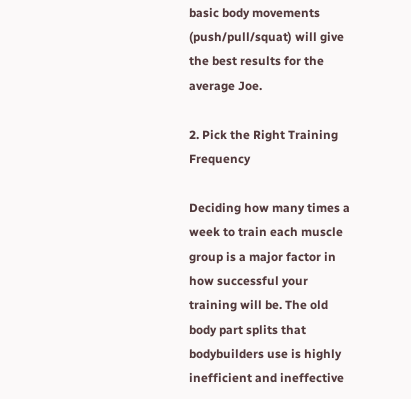basic body movements (push/pull/squat) will give the best results for the average Joe.

2. Pick the Right Training Frequency

Deciding how many times a week to train each muscle group is a major factor in how successful your training will be. The old body part splits that bodybuilders use is highly inefficient and ineffective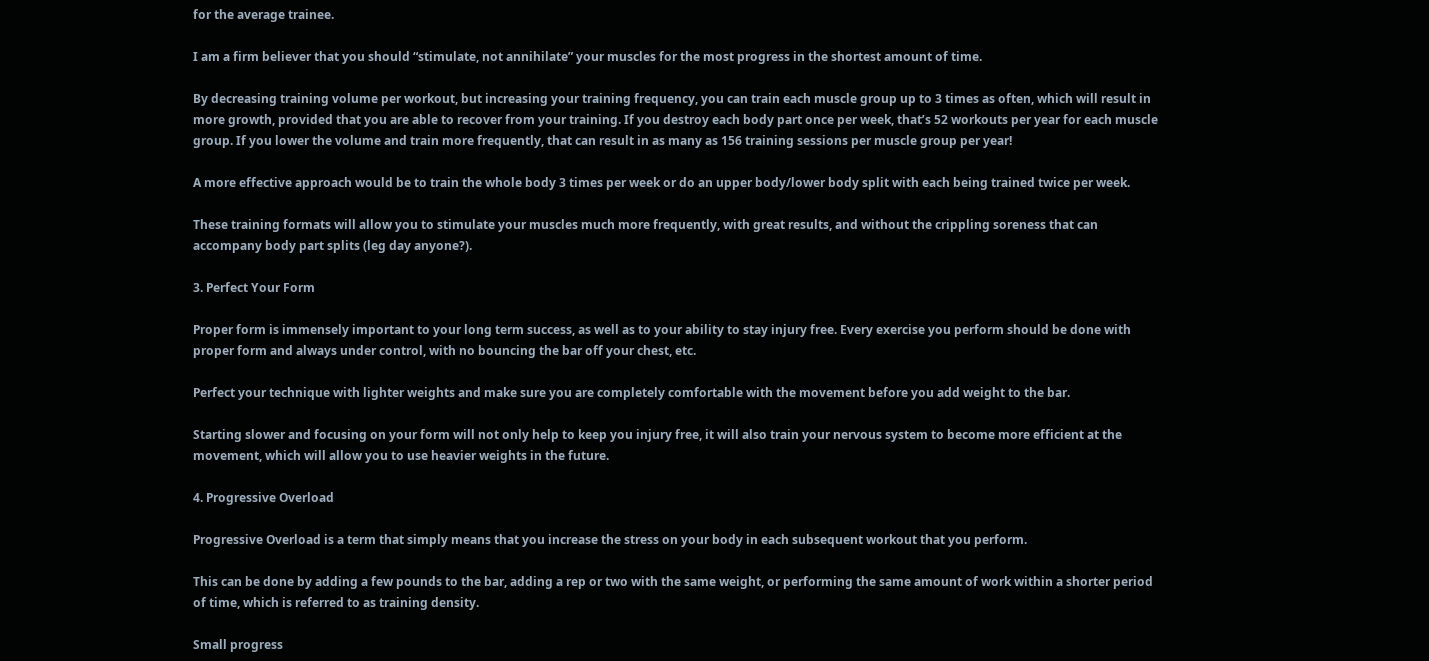for the average trainee.

I am a firm believer that you should “stimulate, not annihilate” your muscles for the most progress in the shortest amount of time.

By decreasing training volume per workout, but increasing your training frequency, you can train each muscle group up to 3 times as often, which will result in more growth, provided that you are able to recover from your training. If you destroy each body part once per week, that’s 52 workouts per year for each muscle group. If you lower the volume and train more frequently, that can result in as many as 156 training sessions per muscle group per year!

A more effective approach would be to train the whole body 3 times per week or do an upper body/lower body split with each being trained twice per week.

These training formats will allow you to stimulate your muscles much more frequently, with great results, and without the crippling soreness that can accompany body part splits (leg day anyone?).

3. Perfect Your Form

Proper form is immensely important to your long term success, as well as to your ability to stay injury free. Every exercise you perform should be done with proper form and always under control, with no bouncing the bar off your chest, etc.

Perfect your technique with lighter weights and make sure you are completely comfortable with the movement before you add weight to the bar.

Starting slower and focusing on your form will not only help to keep you injury free, it will also train your nervous system to become more efficient at the movement, which will allow you to use heavier weights in the future.

4. Progressive Overload

Progressive Overload is a term that simply means that you increase the stress on your body in each subsequent workout that you perform.

This can be done by adding a few pounds to the bar, adding a rep or two with the same weight, or performing the same amount of work within a shorter period of time, which is referred to as training density.

Small progress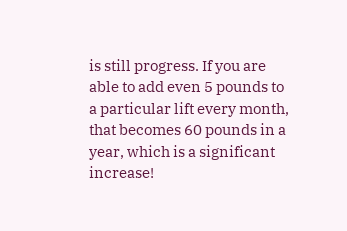is still progress. If you are able to add even 5 pounds to a particular lift every month, that becomes 60 pounds in a year, which is a significant increase!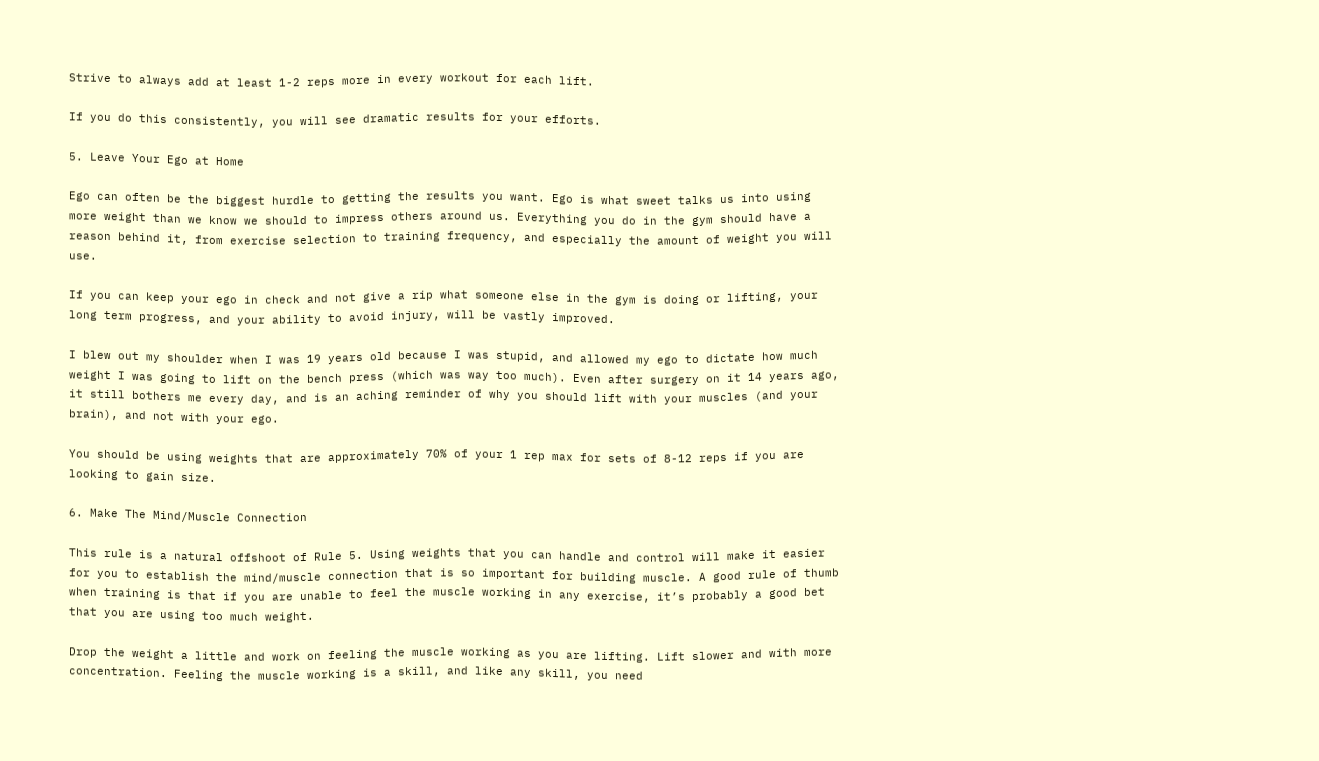Strive to always add at least 1-2 reps more in every workout for each lift.

If you do this consistently, you will see dramatic results for your efforts.

5. Leave Your Ego at Home

Ego can often be the biggest hurdle to getting the results you want. Ego is what sweet talks us into using more weight than we know we should to impress others around us. Everything you do in the gym should have a reason behind it, from exercise selection to training frequency, and especially the amount of weight you will use.

If you can keep your ego in check and not give a rip what someone else in the gym is doing or lifting, your long term progress, and your ability to avoid injury, will be vastly improved.

I blew out my shoulder when I was 19 years old because I was stupid, and allowed my ego to dictate how much weight I was going to lift on the bench press (which was way too much). Even after surgery on it 14 years ago, it still bothers me every day, and is an aching reminder of why you should lift with your muscles (and your brain), and not with your ego.

You should be using weights that are approximately 70% of your 1 rep max for sets of 8-12 reps if you are looking to gain size.

6. Make The Mind/Muscle Connection

This rule is a natural offshoot of Rule 5. Using weights that you can handle and control will make it easier for you to establish the mind/muscle connection that is so important for building muscle. A good rule of thumb when training is that if you are unable to feel the muscle working in any exercise, it’s probably a good bet that you are using too much weight.

Drop the weight a little and work on feeling the muscle working as you are lifting. Lift slower and with more concentration. Feeling the muscle working is a skill, and like any skill, you need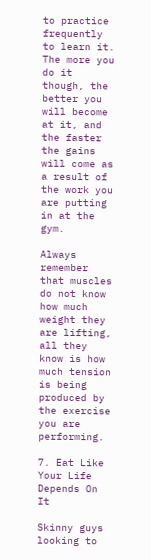to practice frequently to learn it. The more you do it though, the better you will become at it, and the faster the gains will come as a result of the work you are putting in at the gym.

Always remember that muscles do not know how much weight they are lifting, all they know is how much tension is being produced by the exercise you are performing.

7. Eat Like Your Life Depends On It

Skinny guys looking to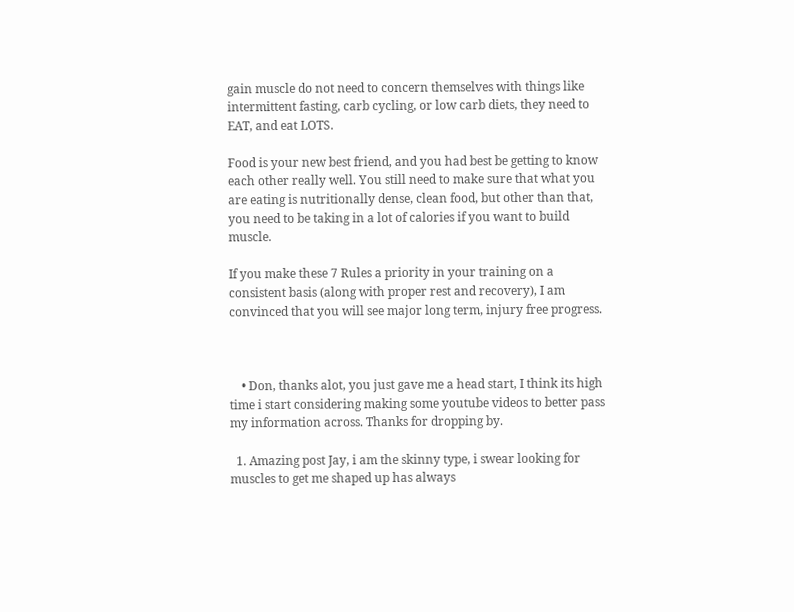gain muscle do not need to concern themselves with things like intermittent fasting, carb cycling, or low carb diets, they need to EAT, and eat LOTS.

Food is your new best friend, and you had best be getting to know each other really well. You still need to make sure that what you are eating is nutritionally dense, clean food, but other than that, you need to be taking in a lot of calories if you want to build muscle.

If you make these 7 Rules a priority in your training on a consistent basis (along with proper rest and recovery), I am convinced that you will see major long term, injury free progress.



    • Don, thanks alot, you just gave me a head start, I think its high time i start considering making some youtube videos to better pass my information across. Thanks for dropping by.

  1. Amazing post Jay, i am the skinny type, i swear looking for muscles to get me shaped up has always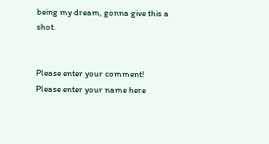being my dream, gonna give this a shot.


Please enter your comment!
Please enter your name here